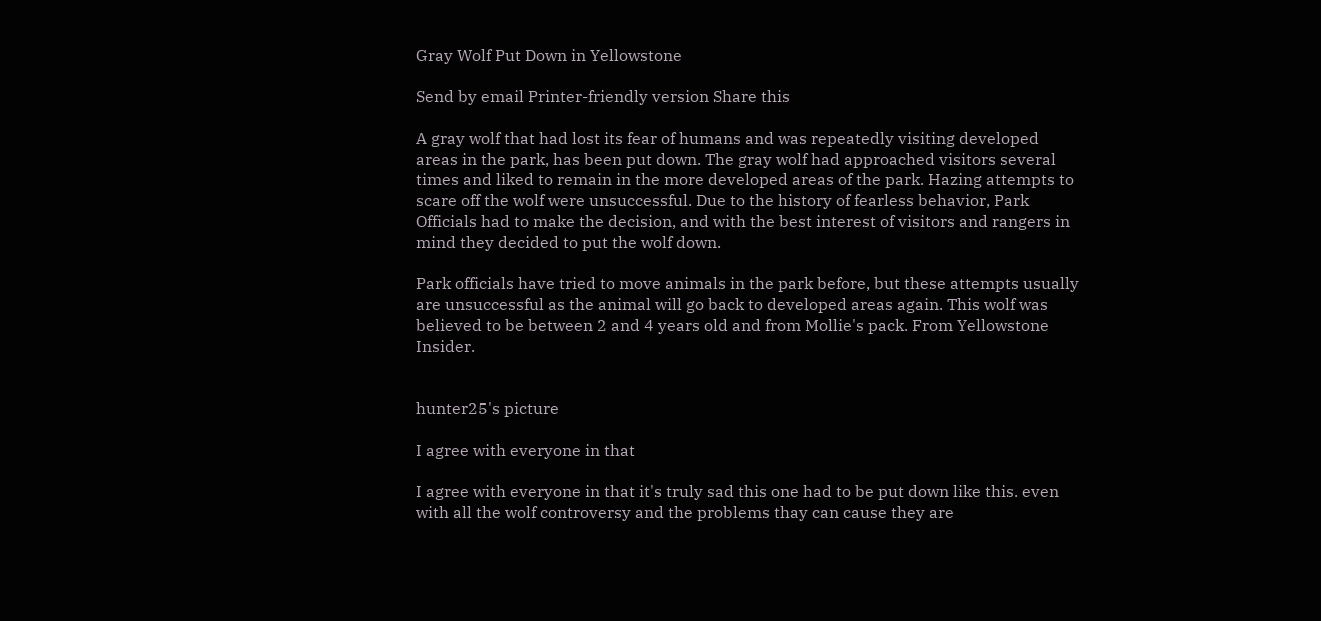Gray Wolf Put Down in Yellowstone

Send by email Printer-friendly version Share this

A gray wolf that had lost its fear of humans and was repeatedly visiting developed areas in the park, has been put down. The gray wolf had approached visitors several times and liked to remain in the more developed areas of the park. Hazing attempts to scare off the wolf were unsuccessful. Due to the history of fearless behavior, Park Officials had to make the decision, and with the best interest of visitors and rangers in mind they decided to put the wolf down.

Park officials have tried to move animals in the park before, but these attempts usually are unsuccessful as the animal will go back to developed areas again. This wolf was believed to be between 2 and 4 years old and from Mollie's pack. From Yellowstone Insider.


hunter25's picture

I agree with everyone in that

I agree with everyone in that it's truly sad this one had to be put down like this. even with all the wolf controversy and the problems thay can cause they are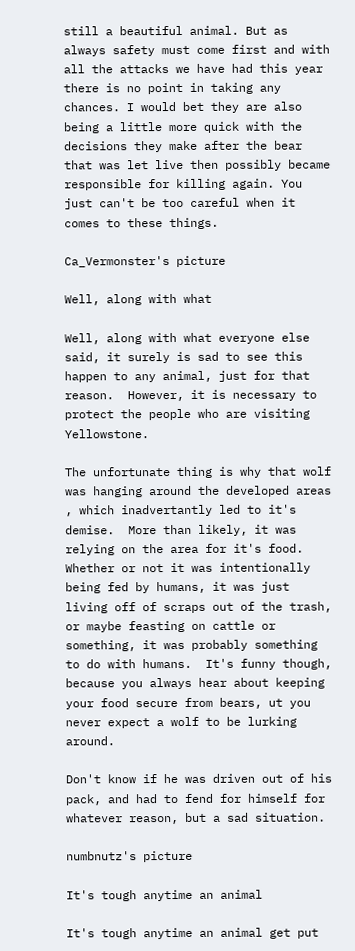still a beautiful animal. But as always safety must come first and with all the attacks we have had this year there is no point in taking any chances. I would bet they are also being a little more quick with the decisions they make after the bear that was let live then possibly became responsible for killing again. You just can't be too careful when it comes to these things.

Ca_Vermonster's picture

Well, along with what

Well, along with what everyone else said, it surely is sad to see this happen to any animal, just for that reason.  However, it is necessary to protect the people who are visiting Yellowstone.

The unfortunate thing is why that wolf was hanging around the developed areas , which inadvertantly led to it's demise.  More than likely, it was relying on the area for it's food.  Whether or not it was intentionally being fed by humans, it was just living off of scraps out of the trash, or maybe feasting on cattle or something, it was probably something to do with humans.  It's funny though, because you always hear about keeping your food secure from bears, ut you never expect a wolf to be lurking around.

Don't know if he was driven out of his pack, and had to fend for himself for whatever reason, but a sad situation.

numbnutz's picture

It's tough anytime an animal

It's tough anytime an animal get put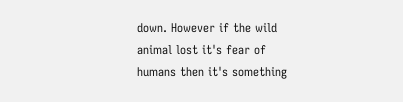down. However if the wild animal lost it's fear of humans then it's something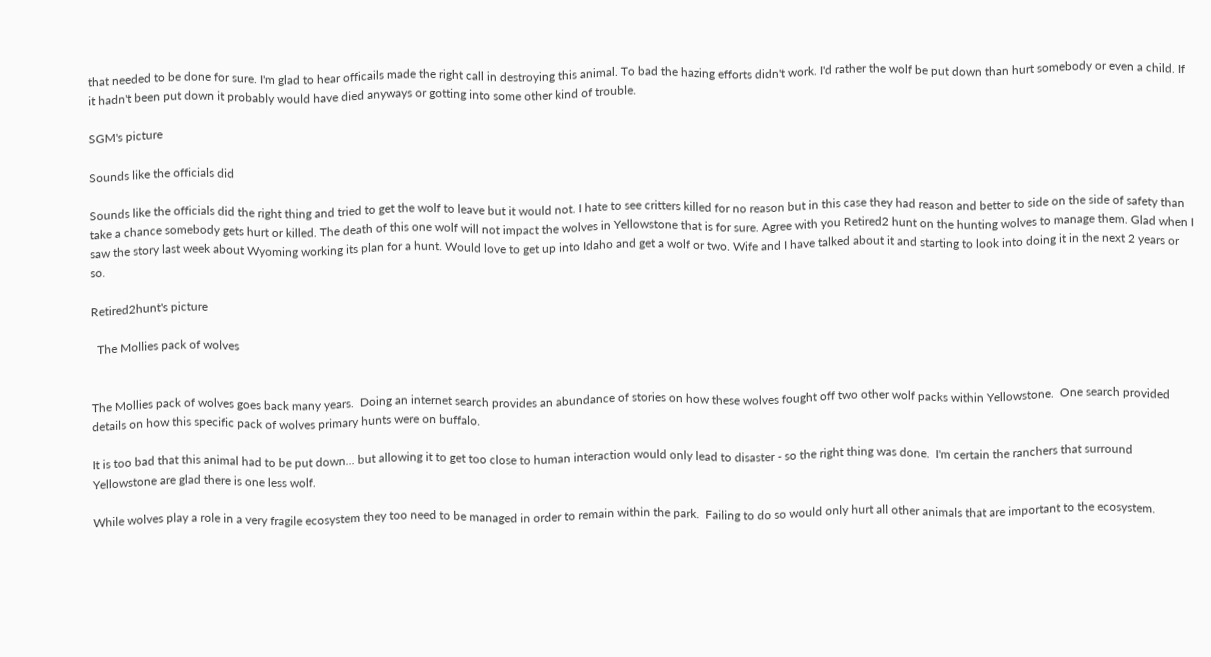that needed to be done for sure. I'm glad to hear officails made the right call in destroying this animal. To bad the hazing efforts didn't work. I'd rather the wolf be put down than hurt somebody or even a child. If it hadn't been put down it probably would have died anyways or gotting into some other kind of trouble.

SGM's picture

Sounds like the officials did

Sounds like the officials did the right thing and tried to get the wolf to leave but it would not. I hate to see critters killed for no reason but in this case they had reason and better to side on the side of safety than take a chance somebody gets hurt or killed. The death of this one wolf will not impact the wolves in Yellowstone that is for sure. Agree with you Retired2 hunt on the hunting wolves to manage them. Glad when I saw the story last week about Wyoming working its plan for a hunt. Would love to get up into Idaho and get a wolf or two. Wife and I have talked about it and starting to look into doing it in the next 2 years or so.

Retired2hunt's picture

  The Mollies pack of wolves


The Mollies pack of wolves goes back many years.  Doing an internet search provides an abundance of stories on how these wolves fought off two other wolf packs within Yellowstone.  One search provided details on how this specific pack of wolves primary hunts were on buffalo.

It is too bad that this animal had to be put down... but allowing it to get too close to human interaction would only lead to disaster - so the right thing was done.  I'm certain the ranchers that surround Yellowstone are glad there is one less wolf.

While wolves play a role in a very fragile ecosystem they too need to be managed in order to remain within the park.  Failing to do so would only hurt all other animals that are important to the ecosystem.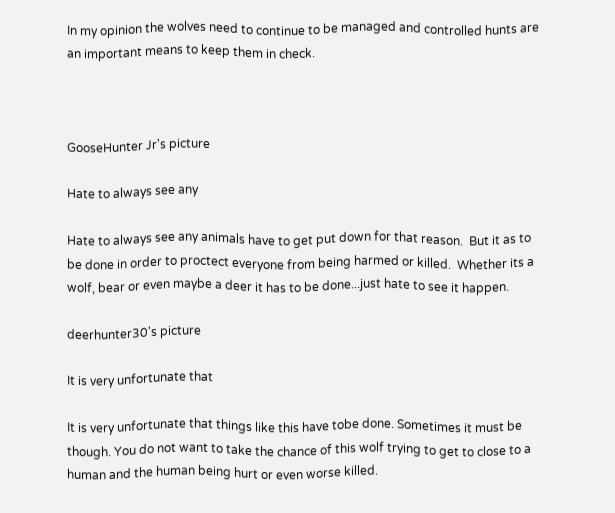In my opinion the wolves need to continue to be managed and controlled hunts are an important means to keep them in check.



GooseHunter Jr's picture

Hate to always see any

Hate to always see any animals have to get put down for that reason.  But it as to be done in order to proctect everyone from being harmed or killed.  Whether its a wolf, bear or even maybe a deer it has to be done...just hate to see it happen.

deerhunter30's picture

It is very unfortunate that

It is very unfortunate that things like this have tobe done. Sometimes it must be though. You do not want to take the chance of this wolf trying to get to close to a human and the human being hurt or even worse killed.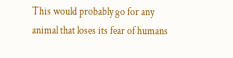This would probably go for any animal that loses its fear of humans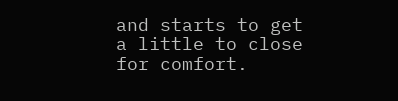and starts to get a little to close for comfort.